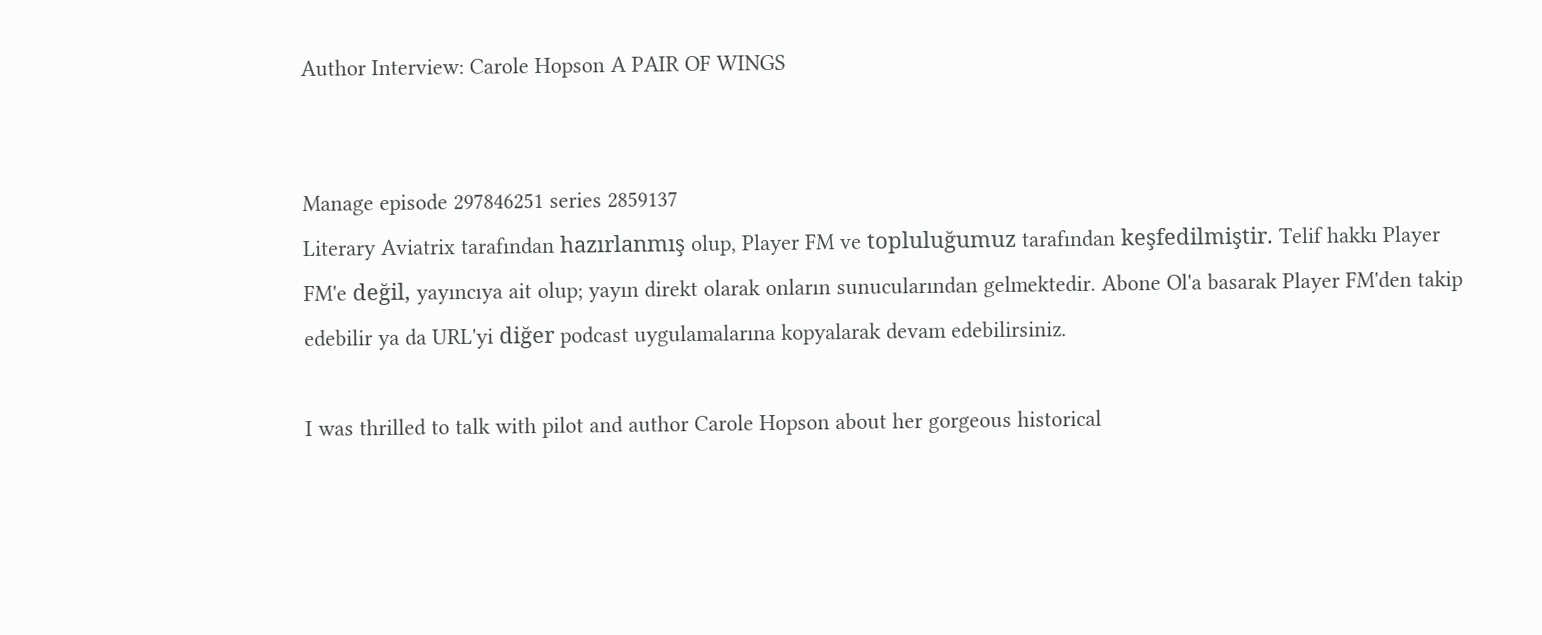Author Interview: Carole Hopson A PAIR OF WINGS


Manage episode 297846251 series 2859137
Literary Aviatrix tarafından hazırlanmış olup, Player FM ve topluluğumuz tarafından keşfedilmiştir. Telif hakkı Player FM'e değil, yayıncıya ait olup; yayın direkt olarak onların sunucularından gelmektedir. Abone Ol'a basarak Player FM'den takip edebilir ya da URL'yi diğer podcast uygulamalarına kopyalarak devam edebilirsiniz.

I was thrilled to talk with pilot and author Carole Hopson about her gorgeous historical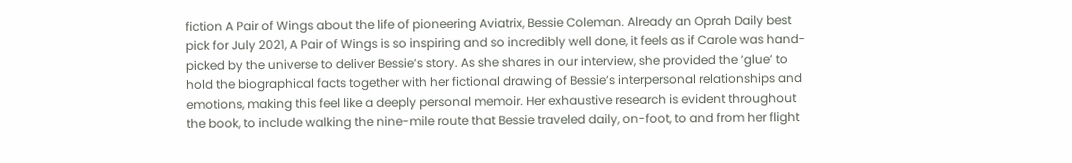fiction A Pair of Wings about the life of pioneering Aviatrix, Bessie Coleman. Already an Oprah Daily best pick for July 2021, A Pair of Wings is so inspiring and so incredibly well done, it feels as if Carole was hand-picked by the universe to deliver Bessie’s story. As she shares in our interview, she provided the ‘glue’ to hold the biographical facts together with her fictional drawing of Bessie’s interpersonal relationships and emotions, making this feel like a deeply personal memoir. Her exhaustive research is evident throughout the book, to include walking the nine-mile route that Bessie traveled daily, on-foot, to and from her flight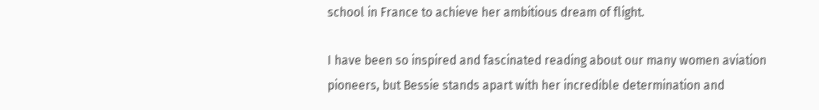school in France to achieve her ambitious dream of flight.

I have been so inspired and fascinated reading about our many women aviation pioneers, but Bessie stands apart with her incredible determination and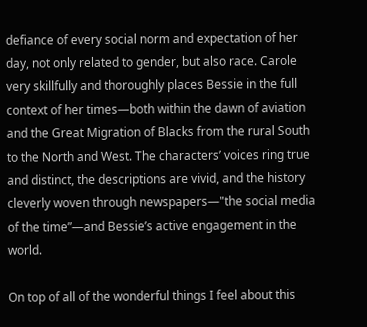defiance of every social norm and expectation of her day, not only related to gender, but also race. Carole very skillfully and thoroughly places Bessie in the full context of her times—both within the dawn of aviation and the Great Migration of Blacks from the rural South to the North and West. The characters’ voices ring true and distinct, the descriptions are vivid, and the history cleverly woven through newspapers—"the social media of the time”—and Bessie’s active engagement in the world.

On top of all of the wonderful things I feel about this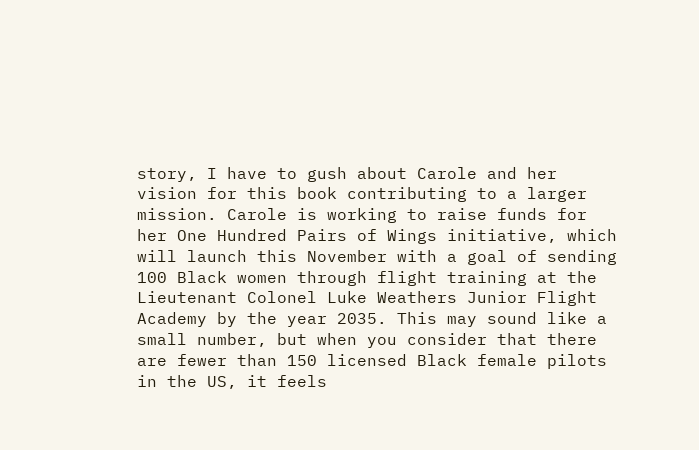story, I have to gush about Carole and her vision for this book contributing to a larger mission. Carole is working to raise funds for her One Hundred Pairs of Wings initiative, which will launch this November with a goal of sending 100 Black women through flight training at the Lieutenant Colonel Luke Weathers Junior Flight Academy by the year 2035. This may sound like a small number, but when you consider that there are fewer than 150 licensed Black female pilots in the US, it feels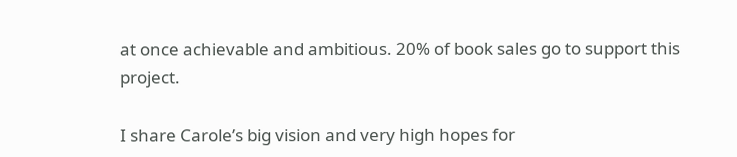at once achievable and ambitious. 20% of book sales go to support this project.

I share Carole’s big vision and very high hopes for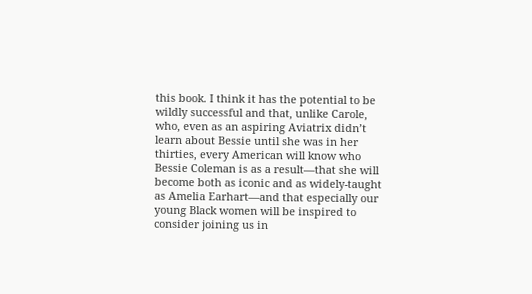this book. I think it has the potential to be wildly successful and that, unlike Carole, who, even as an aspiring Aviatrix didn’t learn about Bessie until she was in her thirties, every American will know who Bessie Coleman is as a result—that she will become both as iconic and as widely-taught as Amelia Earhart—and that especially our young Black women will be inspired to consider joining us in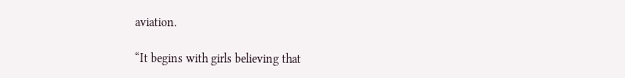aviation.

“It begins with girls believing that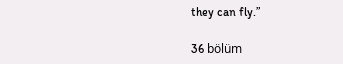they can fly.”

36 bölüm